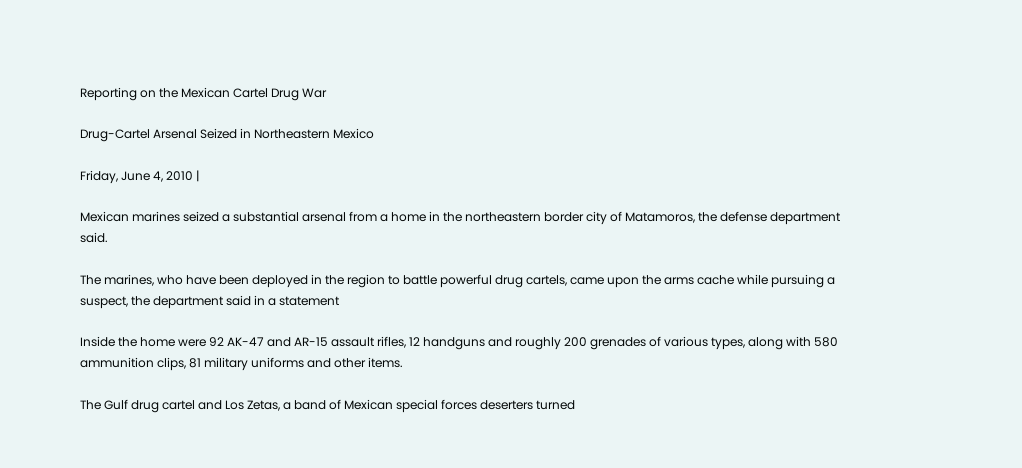Reporting on the Mexican Cartel Drug War

Drug-Cartel Arsenal Seized in Northeastern Mexico

Friday, June 4, 2010 |

Mexican marines seized a substantial arsenal from a home in the northeastern border city of Matamoros, the defense department said.

The marines, who have been deployed in the region to battle powerful drug cartels, came upon the arms cache while pursuing a suspect, the department said in a statement

Inside the home were 92 AK-47 and AR-15 assault rifles, 12 handguns and roughly 200 grenades of various types, along with 580 ammunition clips, 81 military uniforms and other items.

The Gulf drug cartel and Los Zetas, a band of Mexican special forces deserters turned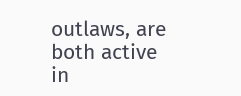outlaws, are both active in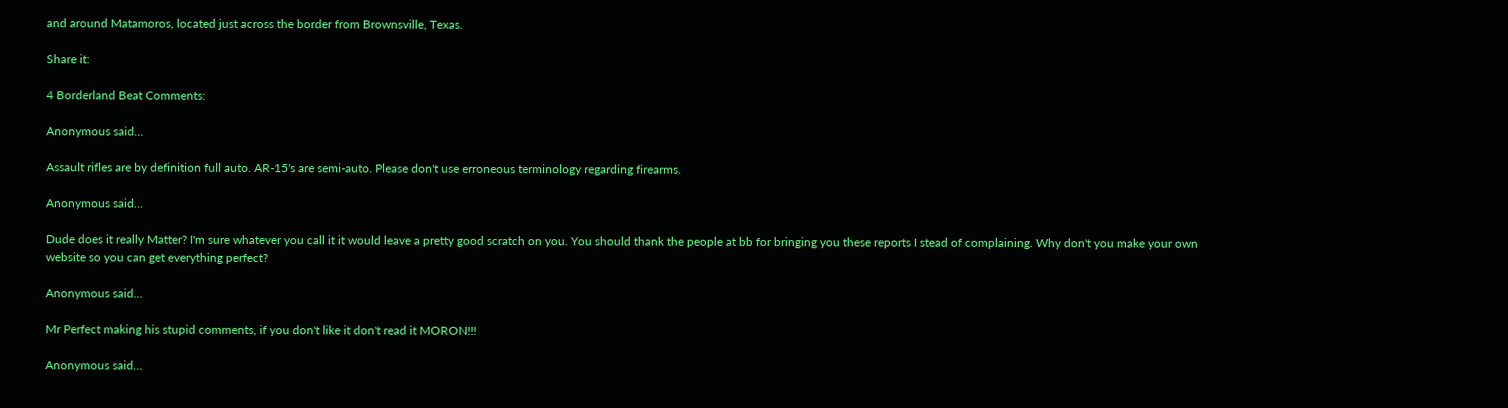and around Matamoros, located just across the border from Brownsville, Texas.

Share it:

4 Borderland Beat Comments:

Anonymous said...

Assault rifles are by definition full auto. AR-15's are semi-auto. Please don't use erroneous terminology regarding firearms.

Anonymous said...

Dude does it really Matter? I'm sure whatever you call it it would leave a pretty good scratch on you. You should thank the people at bb for bringing you these reports I stead of complaining. Why don't you make your own website so you can get everything perfect?

Anonymous said...

Mr Perfect making his stupid comments, if you don't like it don't read it MORON!!!

Anonymous said...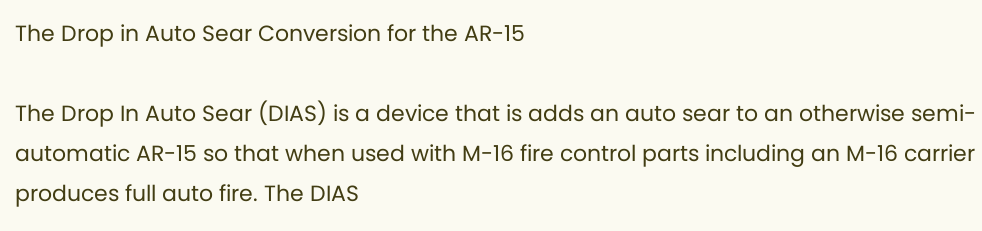The Drop in Auto Sear Conversion for the AR-15

The Drop In Auto Sear (DIAS) is a device that is adds an auto sear to an otherwise semi-automatic AR-15 so that when used with M-16 fire control parts including an M-16 carrier produces full auto fire. The DIAS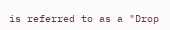is referred to as a "Drop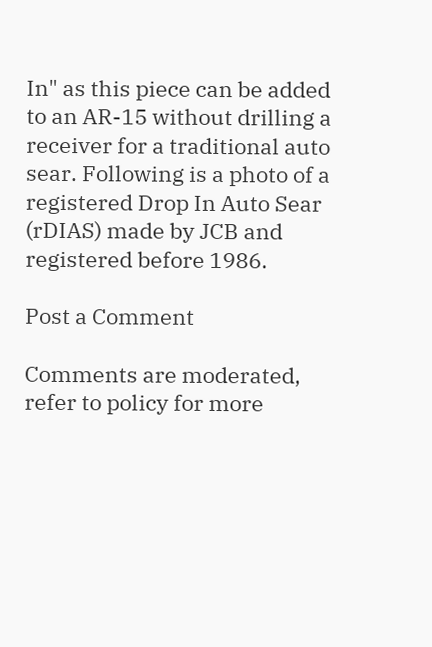In" as this piece can be added to an AR-15 without drilling a receiver for a traditional auto sear. Following is a photo of a registered Drop In Auto Sear (rDIAS) made by JCB and registered before 1986.

Post a Comment

Comments are moderated, refer to policy for more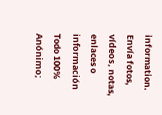information.
Envía fotos, vídeos, notas, enlaces o información
Todo 100% Anónimo;